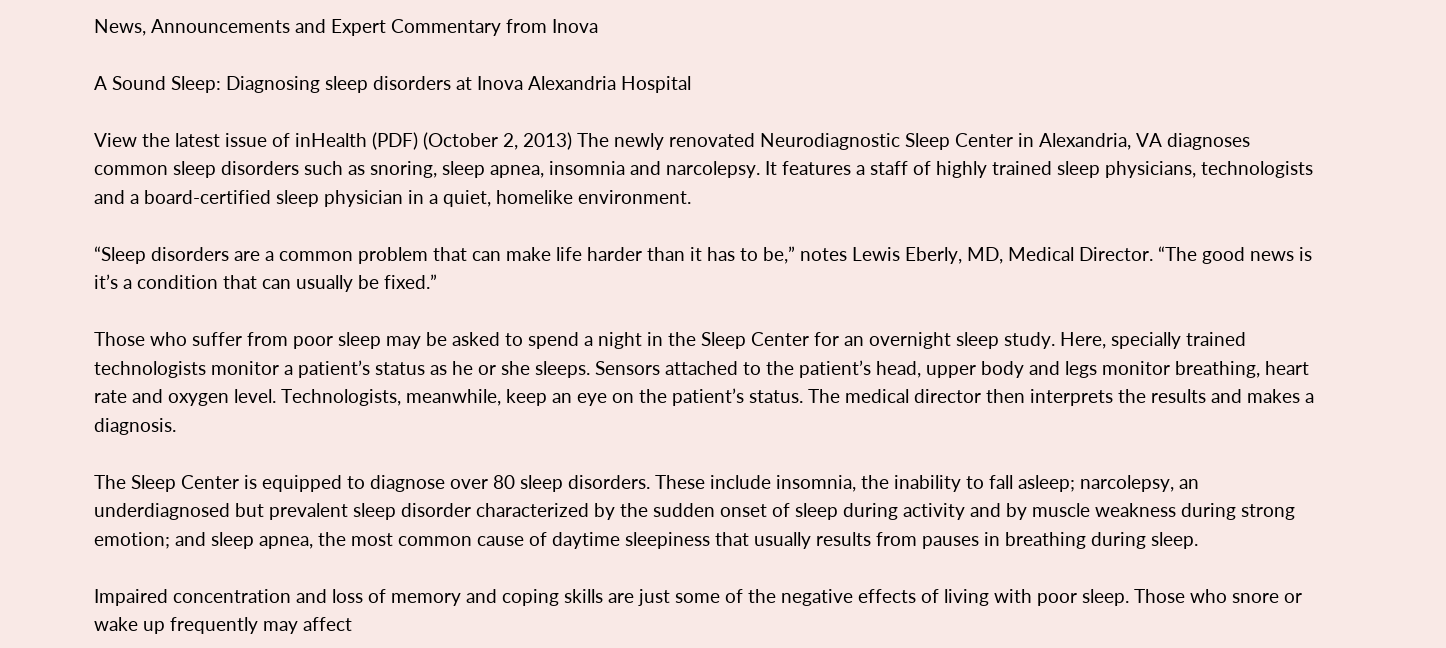News, Announcements and Expert Commentary from Inova

A Sound Sleep: Diagnosing sleep disorders at Inova Alexandria Hospital

View the latest issue of inHealth (PDF) (October 2, 2013) The newly renovated Neurodiagnostic Sleep Center in Alexandria, VA diagnoses common sleep disorders such as snoring, sleep apnea, insomnia and narcolepsy. It features a staff of highly trained sleep physicians, technologists and a board-certified sleep physician in a quiet, homelike environment.

“Sleep disorders are a common problem that can make life harder than it has to be,” notes Lewis Eberly, MD, Medical Director. “The good news is it’s a condition that can usually be fixed.”

Those who suffer from poor sleep may be asked to spend a night in the Sleep Center for an overnight sleep study. Here, specially trained technologists monitor a patient’s status as he or she sleeps. Sensors attached to the patient’s head, upper body and legs monitor breathing, heart rate and oxygen level. Technologists, meanwhile, keep an eye on the patient’s status. The medical director then interprets the results and makes a diagnosis.

The Sleep Center is equipped to diagnose over 80 sleep disorders. These include insomnia, the inability to fall asleep; narcolepsy, an underdiagnosed but prevalent sleep disorder characterized by the sudden onset of sleep during activity and by muscle weakness during strong emotion; and sleep apnea, the most common cause of daytime sleepiness that usually results from pauses in breathing during sleep.

Impaired concentration and loss of memory and coping skills are just some of the negative effects of living with poor sleep. Those who snore or wake up frequently may affect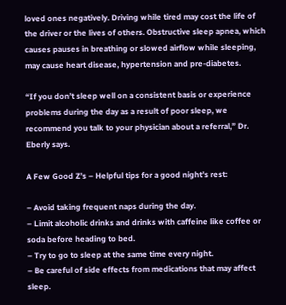loved ones negatively. Driving while tired may cost the life of the driver or the lives of others. Obstructive sleep apnea, which causes pauses in breathing or slowed airflow while sleeping, may cause heart disease, hypertension and pre-diabetes.

“If you don’t sleep well on a consistent basis or experience problems during the day as a result of poor sleep, we recommend you talk to your physician about a referral,” Dr. Eberly says.

A Few Good Z’s – Helpful tips for a good night’s rest:

– Avoid taking frequent naps during the day.
– Limit alcoholic drinks and drinks with caffeine like coffee or soda before heading to bed.
– Try to go to sleep at the same time every night.
– Be careful of side effects from medications that may affect sleep.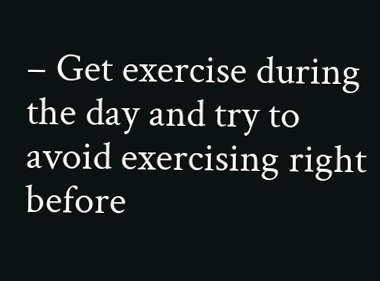– Get exercise during the day and try to avoid exercising right before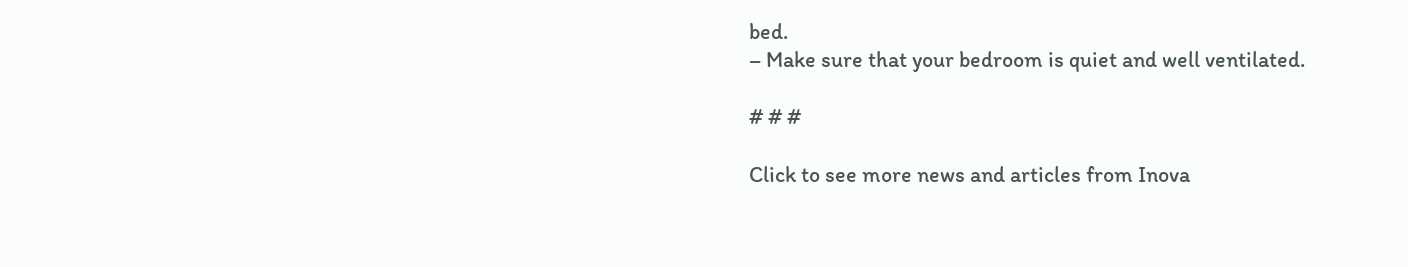bed.
– Make sure that your bedroom is quiet and well ventilated.

# # #

Click to see more news and articles from Inova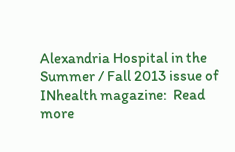Alexandria Hospital in the Summer / Fall 2013 issue of INhealth magazine:  Read more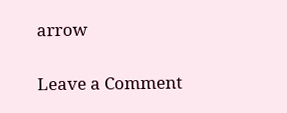arrow

Leave a Comment